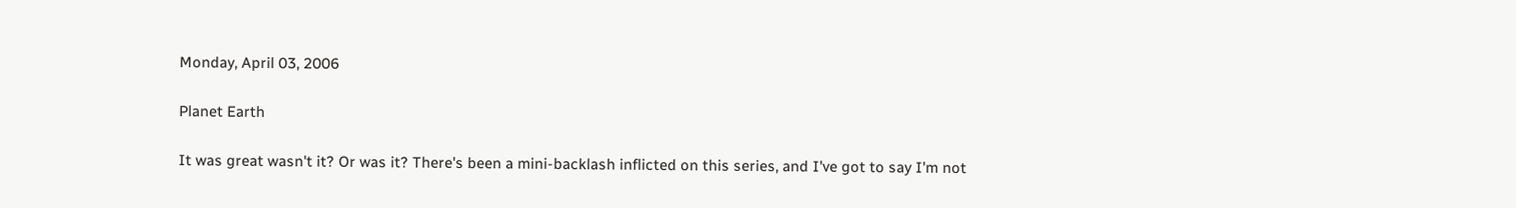Monday, April 03, 2006

Planet Earth

It was great wasn't it? Or was it? There's been a mini-backlash inflicted on this series, and I've got to say I'm not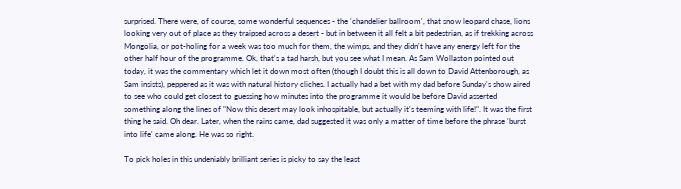surprised. There were, of course, some wonderful sequences - the 'chandelier ballroom', that snow leopard chase, lions looking very out of place as they traipsed across a desert - but in between it all felt a bit pedestrian, as if trekking across Mongolia, or pot-holing for a week was too much for them, the wimps, and they didn't have any energy left for the other half hour of the programme. Ok, that's a tad harsh, but you see what I mean. As Sam Wollaston pointed out today, it was the commentary which let it down most often (though I doubt this is all down to David Attenborough, as Sam insists), peppered as it was with natural history cliches. I actually had a bet with my dad before Sunday's show aired to see who could get closest to guessing how minutes into the programme it would be before David asserted something along the lines of "Now this desert may look inhospitable, but actually it's teeming with life!". It was the first thing he said. Oh dear. Later, when the rains came, dad suggested it was only a matter of time before the phrase 'burst into life' came along. He was so right.

To pick holes in this undeniably brilliant series is picky to say the least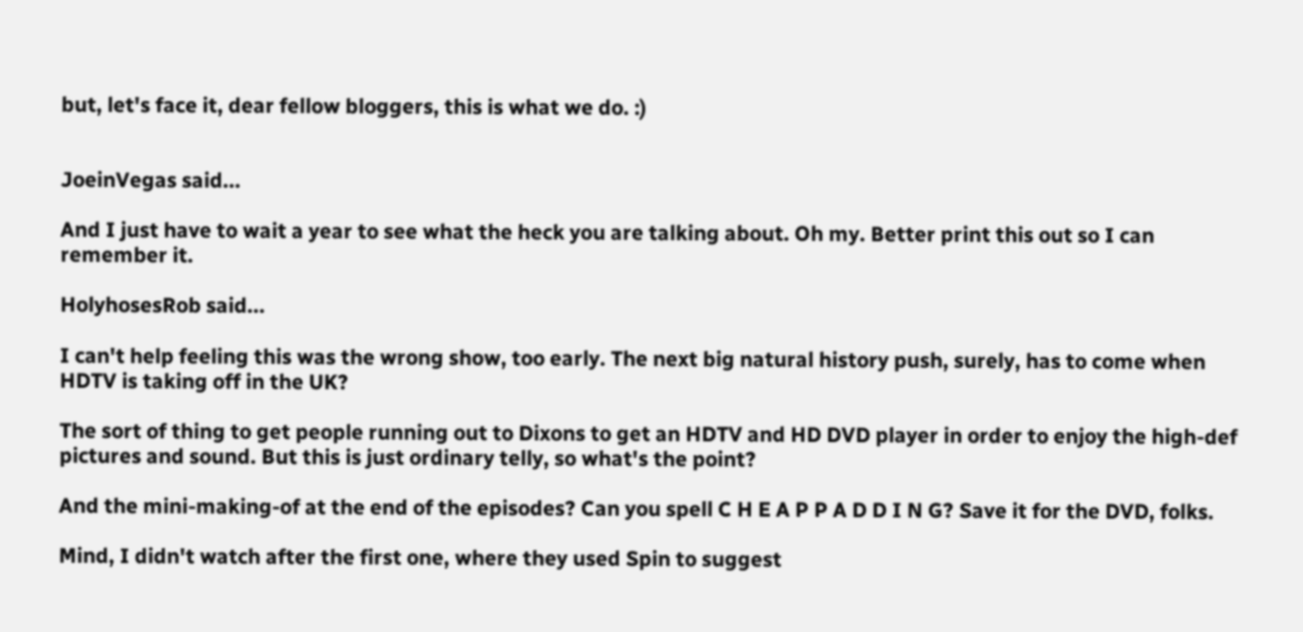but, let's face it, dear fellow bloggers, this is what we do. :)


JoeinVegas said...

And I just have to wait a year to see what the heck you are talking about. Oh my. Better print this out so I can remember it.

HolyhosesRob said...

I can't help feeling this was the wrong show, too early. The next big natural history push, surely, has to come when HDTV is taking off in the UK?

The sort of thing to get people running out to Dixons to get an HDTV and HD DVD player in order to enjoy the high-def pictures and sound. But this is just ordinary telly, so what's the point?

And the mini-making-of at the end of the episodes? Can you spell C H E A P P A D D I N G? Save it for the DVD, folks.

Mind, I didn't watch after the first one, where they used Spin to suggest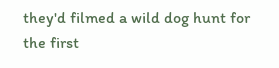they'd filmed a wild dog hunt for the first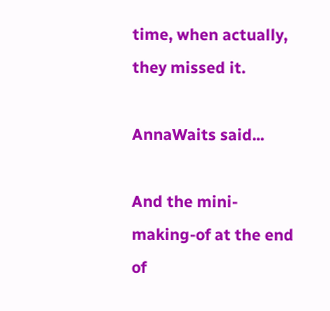time, when actually, they missed it.

AnnaWaits said...

And the mini-making-of at the end of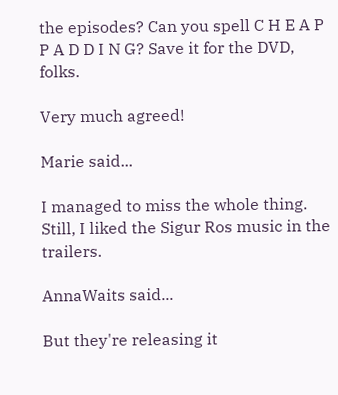the episodes? Can you spell C H E A P P A D D I N G? Save it for the DVD, folks.

Very much agreed!

Marie said...

I managed to miss the whole thing. Still, I liked the Sigur Ros music in the trailers.

AnnaWaits said...

But they're releasing it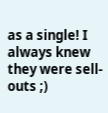as a single! I always knew they were sell-outs ;)